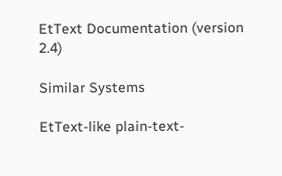EtText Documentation (version 2.4)

Similar Systems

EtText-like plain-text-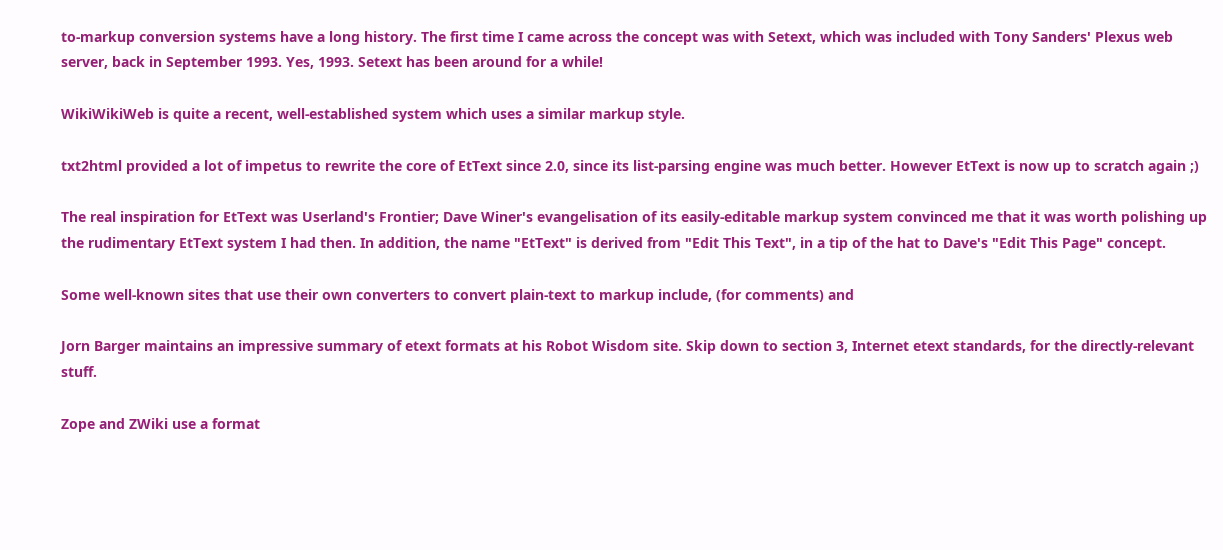to-markup conversion systems have a long history. The first time I came across the concept was with Setext, which was included with Tony Sanders' Plexus web server, back in September 1993. Yes, 1993. Setext has been around for a while!

WikiWikiWeb is quite a recent, well-established system which uses a similar markup style.

txt2html provided a lot of impetus to rewrite the core of EtText since 2.0, since its list-parsing engine was much better. However EtText is now up to scratch again ;)

The real inspiration for EtText was Userland's Frontier; Dave Winer's evangelisation of its easily-editable markup system convinced me that it was worth polishing up the rudimentary EtText system I had then. In addition, the name "EtText" is derived from "Edit This Text", in a tip of the hat to Dave's "Edit This Page" concept.

Some well-known sites that use their own converters to convert plain-text to markup include, (for comments) and

Jorn Barger maintains an impressive summary of etext formats at his Robot Wisdom site. Skip down to section 3, Internet etext standards, for the directly-relevant stuff.

Zope and ZWiki use a format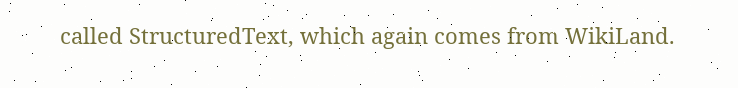called StructuredText, which again comes from WikiLand.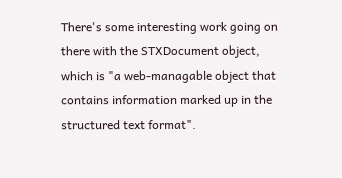There's some interesting work going on there with the STXDocument object, which is "a web-managable object that contains information marked up in the structured text format".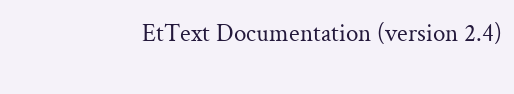EtText Documentation (version 2.4)